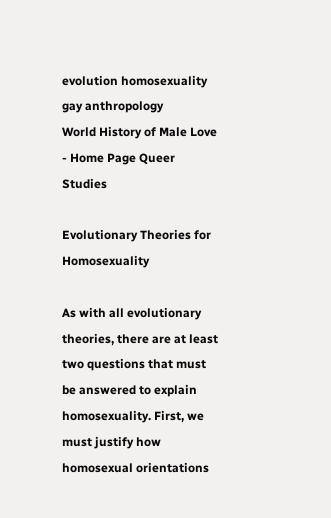evolution homosexuality gay anthropology
World History of Male Love - Home Page Queer Studies

Evolutionary Theories for Homosexuality

As with all evolutionary theories, there are at least two questions that must be answered to explain homosexuality. First, we must justify how homosexual orientations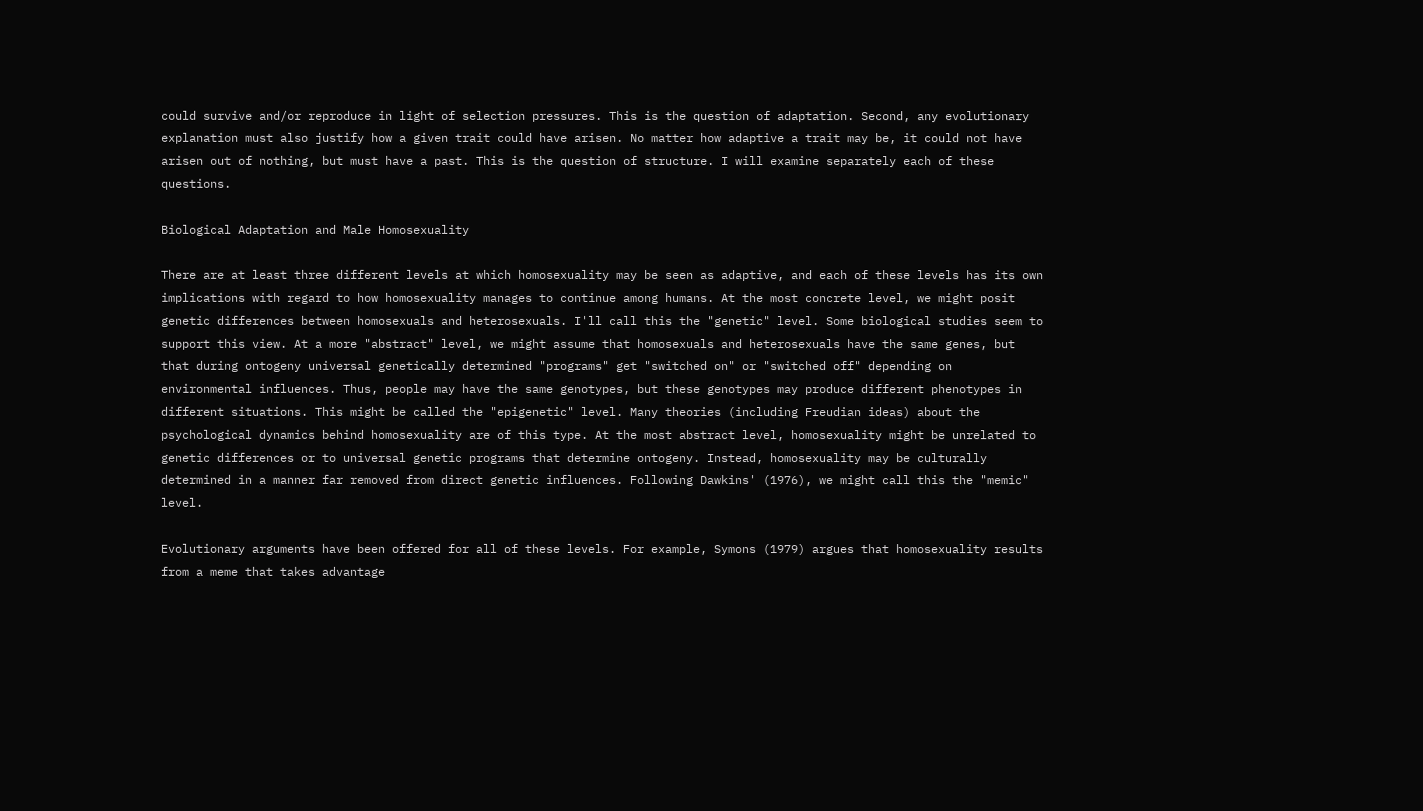could survive and/or reproduce in light of selection pressures. This is the question of adaptation. Second, any evolutionary explanation must also justify how a given trait could have arisen. No matter how adaptive a trait may be, it could not have arisen out of nothing, but must have a past. This is the question of structure. I will examine separately each of these questions.

Biological Adaptation and Male Homosexuality

There are at least three different levels at which homosexuality may be seen as adaptive, and each of these levels has its own implications with regard to how homosexuality manages to continue among humans. At the most concrete level, we might posit genetic differences between homosexuals and heterosexuals. I'll call this the "genetic" level. Some biological studies seem to support this view. At a more "abstract" level, we might assume that homosexuals and heterosexuals have the same genes, but that during ontogeny universal genetically determined "programs" get "switched on" or "switched off" depending on environmental influences. Thus, people may have the same genotypes, but these genotypes may produce different phenotypes in different situations. This might be called the "epigenetic" level. Many theories (including Freudian ideas) about the psychological dynamics behind homosexuality are of this type. At the most abstract level, homosexuality might be unrelated to genetic differences or to universal genetic programs that determine ontogeny. Instead, homosexuality may be culturally determined in a manner far removed from direct genetic influences. Following Dawkins' (1976), we might call this the "memic" level.

Evolutionary arguments have been offered for all of these levels. For example, Symons (1979) argues that homosexuality results from a meme that takes advantage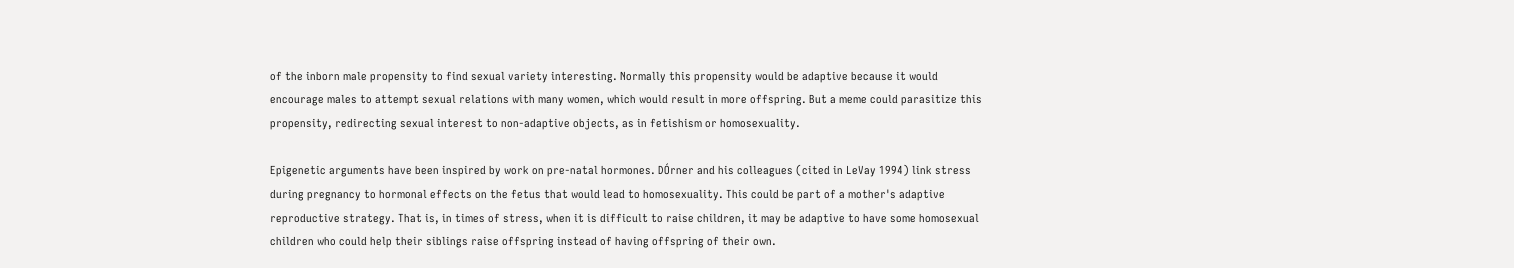of the inborn male propensity to find sexual variety interesting. Normally this propensity would be adaptive because it would encourage males to attempt sexual relations with many women, which would result in more offspring. But a meme could parasitize this propensity, redirecting sexual interest to non-adaptive objects, as in fetishism or homosexuality.

Epigenetic arguments have been inspired by work on pre-natal hormones. DÓrner and his colleagues (cited in LeVay 1994) link stress during pregnancy to hormonal effects on the fetus that would lead to homosexuality. This could be part of a mother's adaptive reproductive strategy. That is, in times of stress, when it is difficult to raise children, it may be adaptive to have some homosexual children who could help their siblings raise offspring instead of having offspring of their own.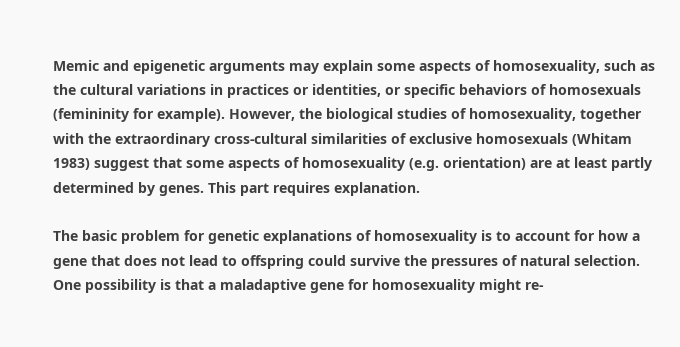Memic and epigenetic arguments may explain some aspects of homosexuality, such as the cultural variations in practices or identities, or specific behaviors of homosexuals (femininity for example). However, the biological studies of homosexuality, together with the extraordinary cross-cultural similarities of exclusive homosexuals (Whitam 1983) suggest that some aspects of homosexuality (e.g. orientation) are at least partly determined by genes. This part requires explanation.

The basic problem for genetic explanations of homosexuality is to account for how a gene that does not lead to offspring could survive the pressures of natural selection. One possibility is that a maladaptive gene for homosexuality might re-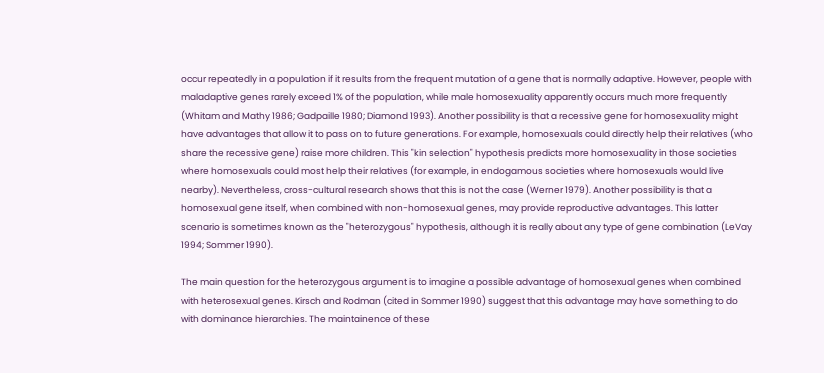occur repeatedly in a population if it results from the frequent mutation of a gene that is normally adaptive. However, people with maladaptive genes rarely exceed 1% of the population, while male homosexuality apparently occurs much more frequently (Whitam and Mathy 1986; Gadpaille 1980; Diamond 1993). Another possibility is that a recessive gene for homosexuality might have advantages that allow it to pass on to future generations. For example, homosexuals could directly help their relatives (who share the recessive gene) raise more children. This "kin selection" hypothesis predicts more homosexuality in those societies where homosexuals could most help their relatives (for example, in endogamous societies where homosexuals would live nearby). Nevertheless, cross-cultural research shows that this is not the case (Werner 1979). Another possibility is that a homosexual gene itself, when combined with non-homosexual genes, may provide reproductive advantages. This latter scenario is sometimes known as the "heterozygous" hypothesis, although it is really about any type of gene combination (LeVay 1994; Sommer 1990).

The main question for the heterozygous argument is to imagine a possible advantage of homosexual genes when combined with heterosexual genes. Kirsch and Rodman (cited in Sommer 1990) suggest that this advantage may have something to do with dominance hierarchies. The maintainence of these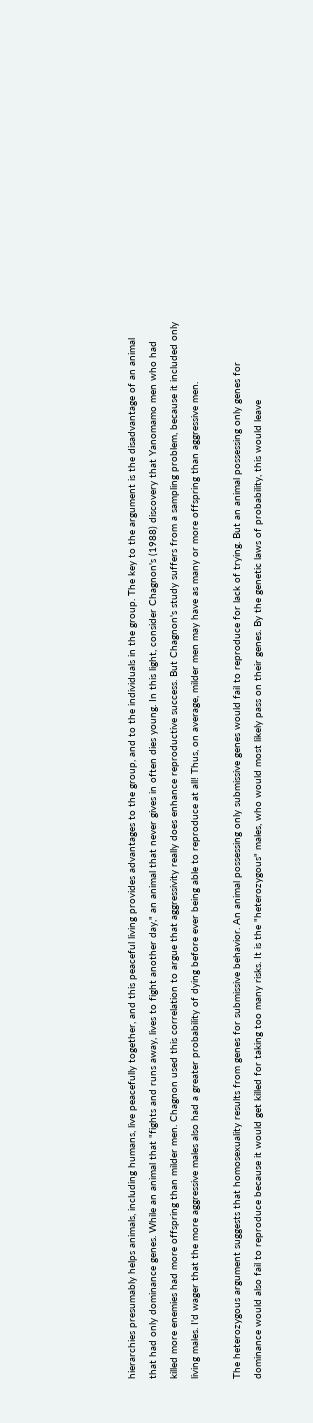hierarchies presumably helps animals, including humans, live peacefully together, and this peaceful living provides advantages to the group, and to the individuals in the group. The key to the argument is the disadvantage of an animal that had only dominance genes. While an animal that "fights and runs away, lives to fight another day," an animal that never gives in often dies young. In this light, consider Chagnon's (1988) discovery that Yanomamo men who had killed more enemies had more offspring than milder men. Chagnon used this correlation to argue that aggressivity really does enhance reproductive success. But Chagnon's study suffers from a sampling problem, because it included only living males. I'd wager that the more aggressive males also had a greater probability of dying before ever being able to reproduce at all! Thus, on average, milder men may have as many or more offspring than aggressive men.

The heterozygous argument suggests that homosexuality results from genes for submissive behavior. An animal possessing only submissive genes would fail to reproduce for lack of trying. But an animal possessing only genes for dominance would also fail to reproduce because it would get killed for taking too many risks. It is the "heterozygous" males, who would most likely pass on their genes. By the genetic laws of probability, this would leave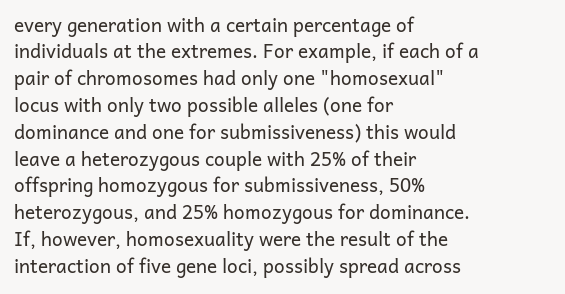every generation with a certain percentage of individuals at the extremes. For example, if each of a pair of chromosomes had only one "homosexual" locus with only two possible alleles (one for dominance and one for submissiveness) this would leave a heterozygous couple with 25% of their offspring homozygous for submissiveness, 50% heterozygous, and 25% homozygous for dominance. If, however, homosexuality were the result of the interaction of five gene loci, possibly spread across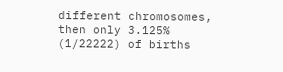different chromosomes, then only 3.125% (1/22222) of births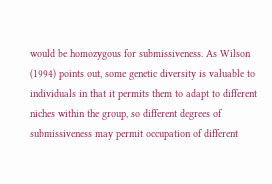would be homozygous for submissiveness. As Wilson (1994) points out, some genetic diversity is valuable to individuals in that it permits them to adapt to different niches within the group, so different degrees of submissiveness may permit occupation of different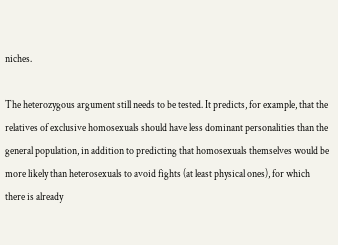niches.

The heterozygous argument still needs to be tested. It predicts, for example, that the relatives of exclusive homosexuals should have less dominant personalities than the general population, in addition to predicting that homosexuals themselves would be more likely than heterosexuals to avoid fights (at least physical ones), for which there is already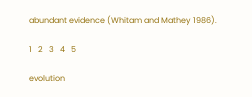abundant evidence (Whitam and Mathey 1986).

1   2   3   4   5

evolution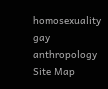homosexuality gay anthropology
Site Map